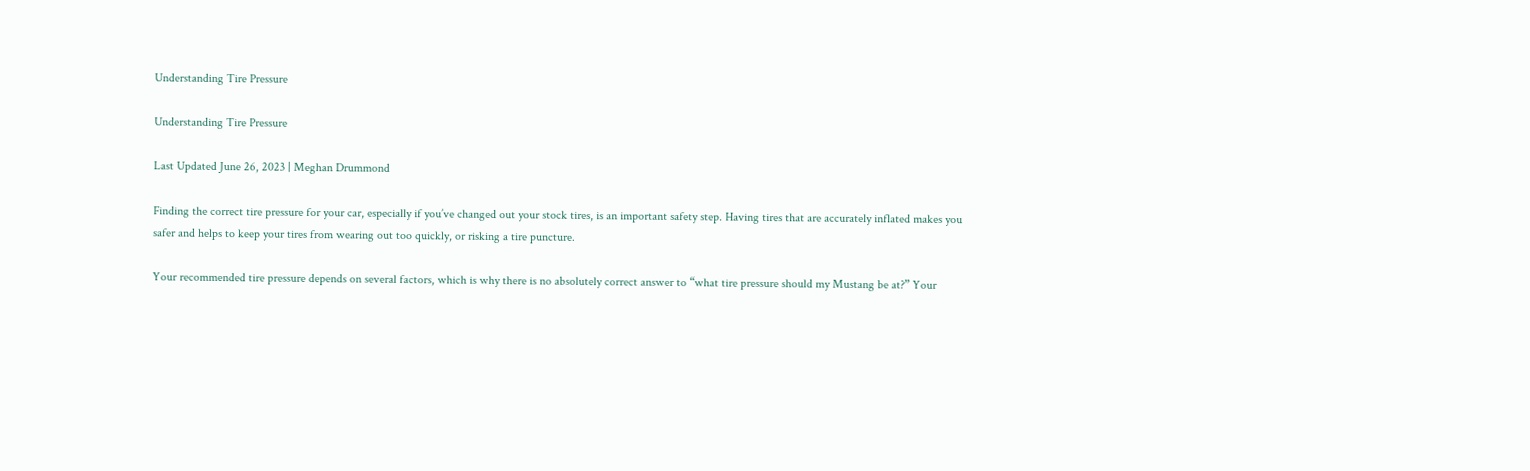Understanding Tire Pressure

Understanding Tire Pressure

Last Updated June 26, 2023 | Meghan Drummond

Finding the correct tire pressure for your car, especially if you’ve changed out your stock tires, is an important safety step. Having tires that are accurately inflated makes you safer and helps to keep your tires from wearing out too quickly, or risking a tire puncture.

Your recommended tire pressure depends on several factors, which is why there is no absolutely correct answer to “what tire pressure should my Mustang be at?” Your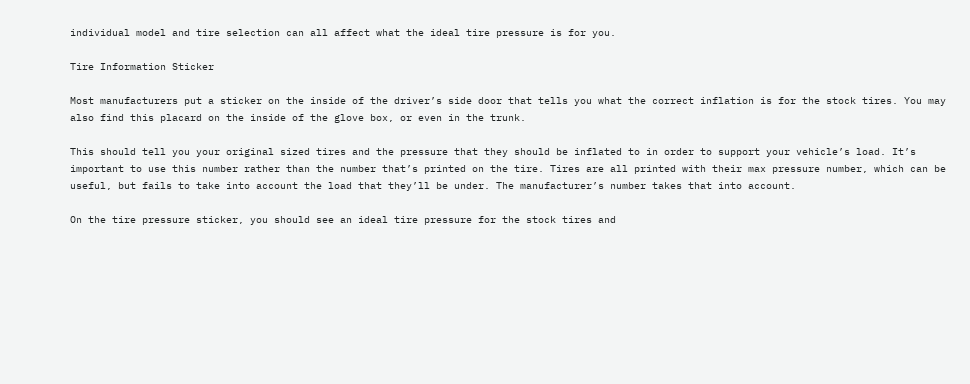individual model and tire selection can all affect what the ideal tire pressure is for you.

Tire Information Sticker

Most manufacturers put a sticker on the inside of the driver’s side door that tells you what the correct inflation is for the stock tires. You may also find this placard on the inside of the glove box, or even in the trunk.

This should tell you your original sized tires and the pressure that they should be inflated to in order to support your vehicle’s load. It’s important to use this number rather than the number that’s printed on the tire. Tires are all printed with their max pressure number, which can be useful, but fails to take into account the load that they’ll be under. The manufacturer’s number takes that into account.

On the tire pressure sticker, you should see an ideal tire pressure for the stock tires and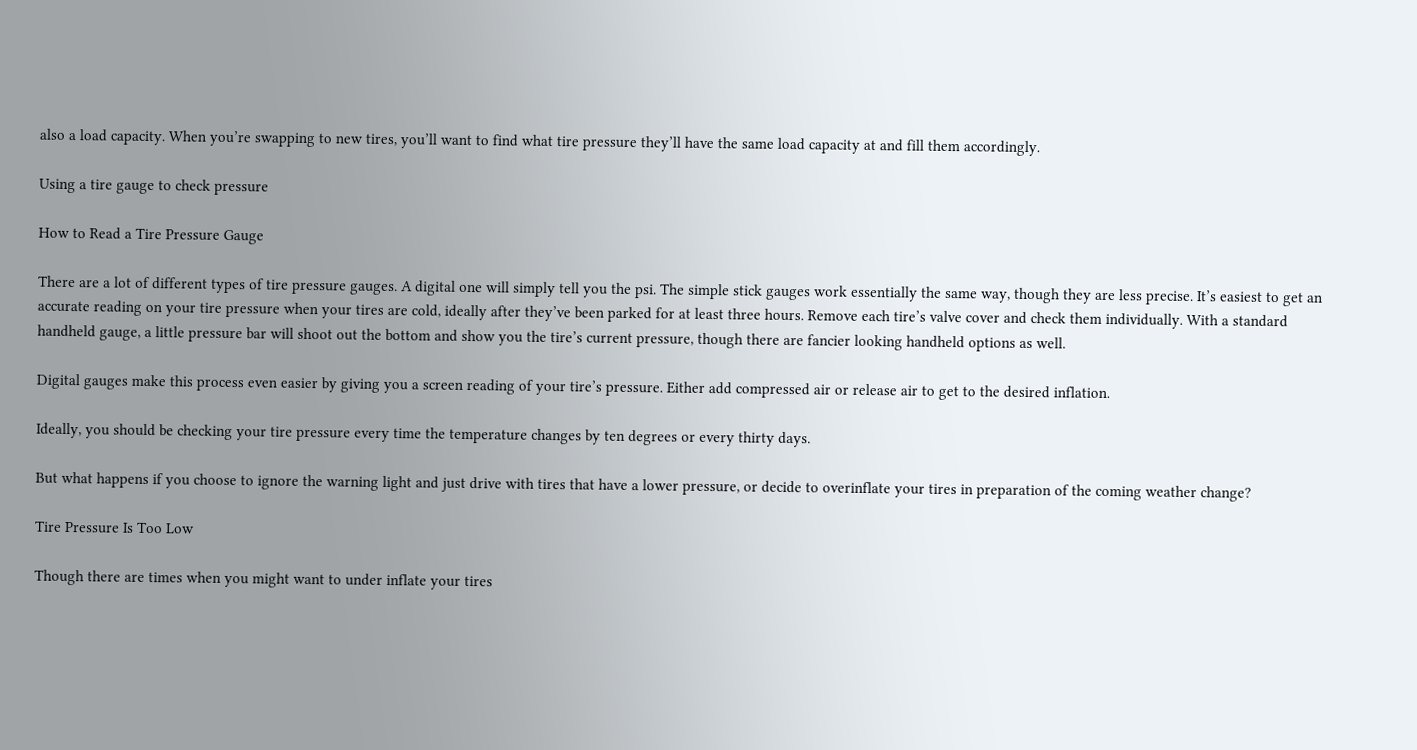also a load capacity. When you’re swapping to new tires, you’ll want to find what tire pressure they’ll have the same load capacity at and fill them accordingly.

Using a tire gauge to check pressure

How to Read a Tire Pressure Gauge

There are a lot of different types of tire pressure gauges. A digital one will simply tell you the psi. The simple stick gauges work essentially the same way, though they are less precise. It’s easiest to get an accurate reading on your tire pressure when your tires are cold, ideally after they’ve been parked for at least three hours. Remove each tire’s valve cover and check them individually. With a standard handheld gauge, a little pressure bar will shoot out the bottom and show you the tire’s current pressure, though there are fancier looking handheld options as well.

Digital gauges make this process even easier by giving you a screen reading of your tire’s pressure. Either add compressed air or release air to get to the desired inflation.

Ideally, you should be checking your tire pressure every time the temperature changes by ten degrees or every thirty days.

But what happens if you choose to ignore the warning light and just drive with tires that have a lower pressure, or decide to overinflate your tires in preparation of the coming weather change?

Tire Pressure Is Too Low

Though there are times when you might want to under inflate your tires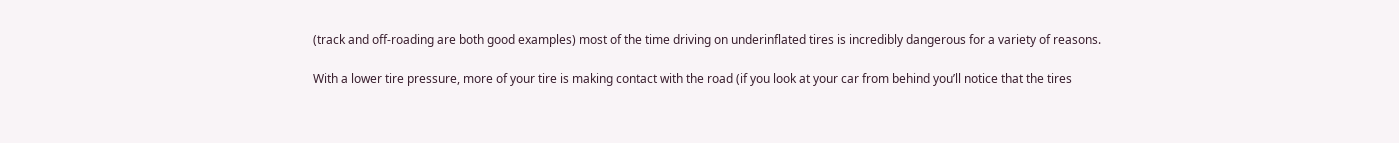(track and off-roading are both good examples) most of the time driving on underinflated tires is incredibly dangerous for a variety of reasons.

With a lower tire pressure, more of your tire is making contact with the road (if you look at your car from behind you’ll notice that the tires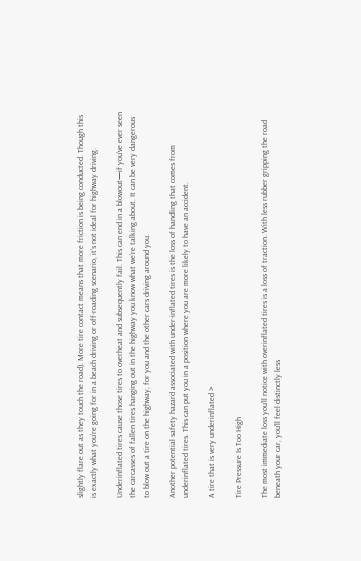slightly flare out as they touch the road). More tire contact means that more friction is being conducted. Though this is exactly what you’re going for in a beach driving or off-roading scenario, it’s not ideal for highway driving.

Underinflated tires cause those tires to overheat and subsequently fail. This can end in a blowout—if you’ve ever seen the carcasses of fallen tires hanging out in the highway you know what we’re talking about. It can be very dangerous to blow out a tire on the highway, for you and the other cars driving around you.

Another potential safety hazard associated with under-inflated tires is the loss of handling that comes from underinflated tires. This can put you in a position where you are more likely to have an accident.

A tire that is very underinflated >

Tire Pressure Is Too High

The most immediate loss you’ll notice with overinflated tires is a loss of traction. With less rubber gripping the road beneath your car, you’ll feel distinctly less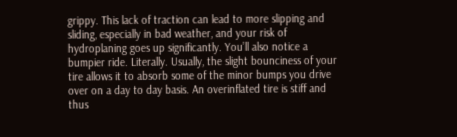grippy. This lack of traction can lead to more slipping and sliding, especially in bad weather, and your risk of hydroplaning goes up significantly. You’ll also notice a bumpier ride. Literally. Usually, the slight bounciness of your tire allows it to absorb some of the minor bumps you drive over on a day to day basis. An overinflated tire is stiff and thus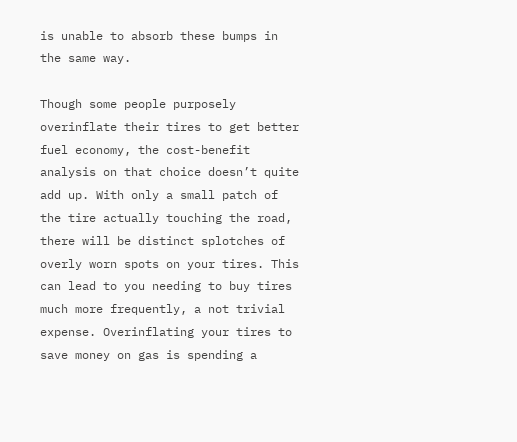is unable to absorb these bumps in the same way.

Though some people purposely overinflate their tires to get better fuel economy, the cost-benefit analysis on that choice doesn’t quite add up. With only a small patch of the tire actually touching the road, there will be distinct splotches of overly worn spots on your tires. This can lead to you needing to buy tires much more frequently, a not trivial expense. Overinflating your tires to save money on gas is spending a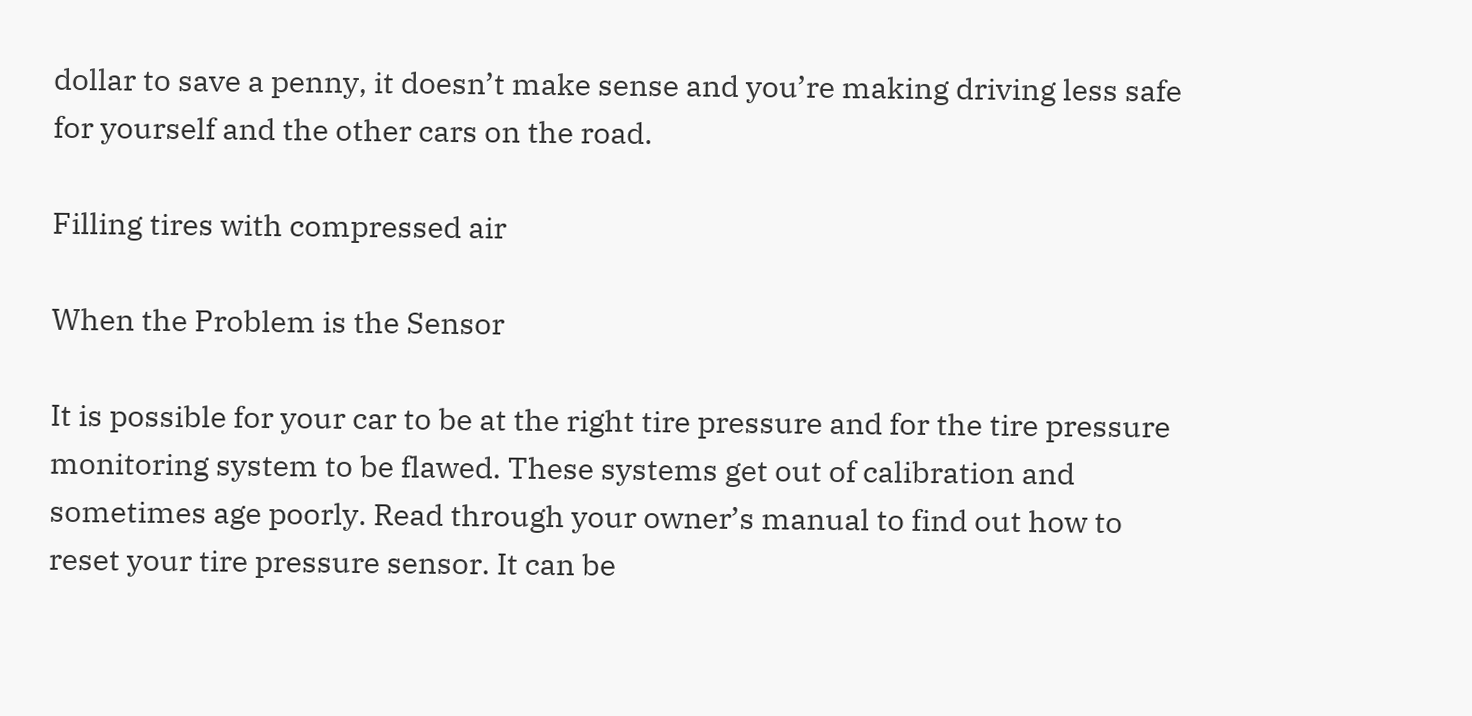dollar to save a penny, it doesn’t make sense and you’re making driving less safe for yourself and the other cars on the road.

Filling tires with compressed air

When the Problem is the Sensor

It is possible for your car to be at the right tire pressure and for the tire pressure monitoring system to be flawed. These systems get out of calibration and sometimes age poorly. Read through your owner’s manual to find out how to reset your tire pressure sensor. It can be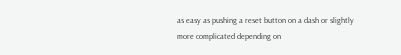as easy as pushing a reset button on a dash or slightly more complicated depending on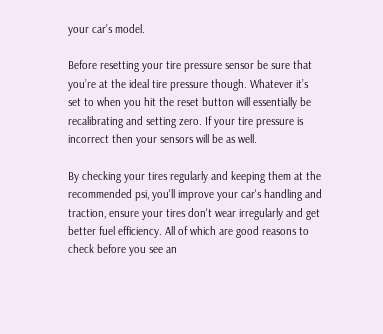your car’s model.

Before resetting your tire pressure sensor be sure that you’re at the ideal tire pressure though. Whatever it’s set to when you hit the reset button will essentially be recalibrating and setting zero. If your tire pressure is incorrect then your sensors will be as well.

By checking your tires regularly and keeping them at the recommended psi, you'll improve your car's handling and traction, ensure your tires don't wear irregularly and get better fuel efficiency. All of which are good reasons to check before you see an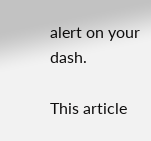alert on your dash.

This article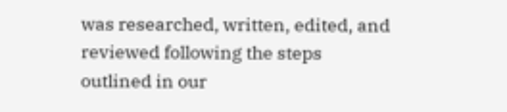was researched, written, edited, and reviewed following the steps outlined in our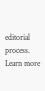editorial process. Learn more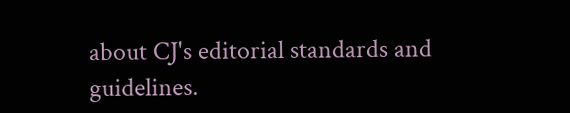about CJ's editorial standards and guidelines.